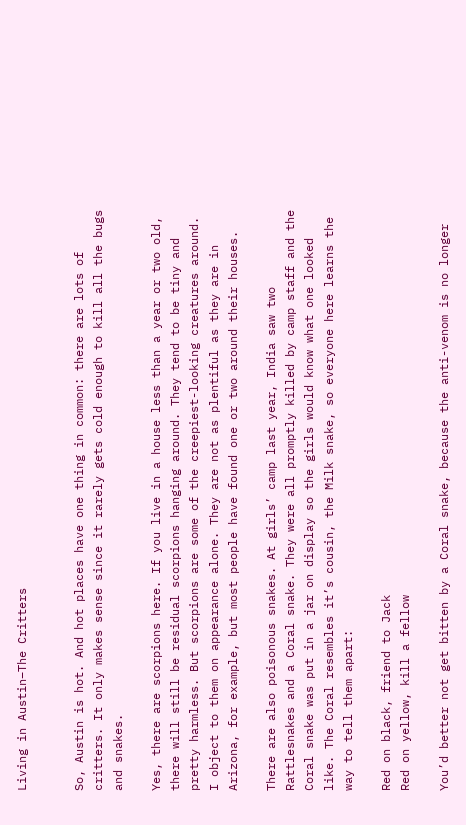Living in Austin–The Critters


So, Austin is hot. And hot places have one thing in common: there are lots of critters. It only makes sense since it rarely gets cold enough to kill all the bugs and snakes.

Yes, there are scorpions here. If you live in a house less than a year or two old, there will still be residual scorpions hanging around. They tend to be tiny and pretty harmless. But scorpions are some of the creepiest-looking creatures around. I object to them on appearance alone. They are not as plentiful as they are in Arizona, for example, but most people have found one or two around their houses.

There are also poisonous snakes. At girls’ camp last year, India saw two Rattlesnakes and a Coral snake. They were all promptly killed by camp staff and the Coral snake was put in a jar on display so the girls would know what one looked like. The Coral resembles it’s cousin, the Milk snake, so everyone here learns the way to tell them apart:

Red on black, friend to Jack
Red on yellow, kill a fellow

You’d better not get bitten by a Coral snake, because the anti-venom is no longer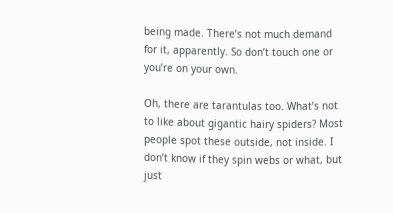being made. There’s not much demand for it, apparently. So don’t touch one or you’re on your own.

Oh, there are tarantulas too. What’s not to like about gigantic hairy spiders? Most people spot these outside, not inside. I don’t know if they spin webs or what, but just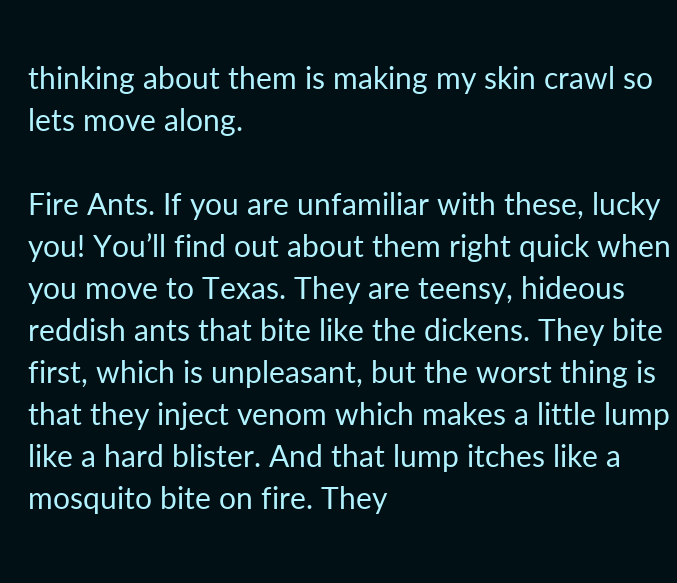thinking about them is making my skin crawl so lets move along.

Fire Ants. If you are unfamiliar with these, lucky you! You’ll find out about them right quick when you move to Texas. They are teensy, hideous reddish ants that bite like the dickens. They bite first, which is unpleasant, but the worst thing is that they inject venom which makes a little lump like a hard blister. And that lump itches like a mosquito bite on fire. They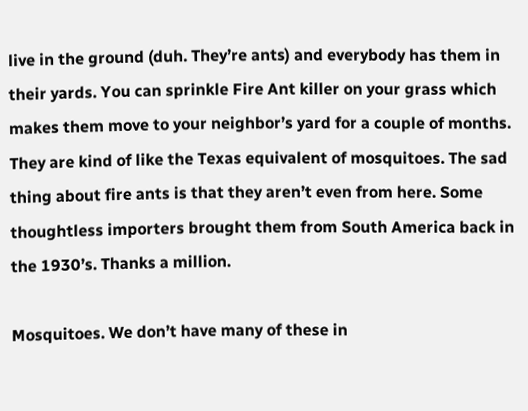live in the ground (duh. They’re ants) and everybody has them in their yards. You can sprinkle Fire Ant killer on your grass which makes them move to your neighbor’s yard for a couple of months. They are kind of like the Texas equivalent of mosquitoes. The sad thing about fire ants is that they aren’t even from here. Some thoughtless importers brought them from South America back in the 1930’s. Thanks a million.

Mosquitoes. We don’t have many of these in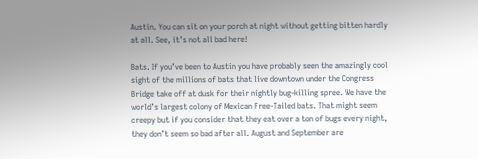Austin. You can sit on your porch at night without getting bitten hardly at all. See, it’s not all bad here!

Bats. If you’ve been to Austin you have probably seen the amazingly cool sight of the millions of bats that live downtown under the Congress Bridge take off at dusk for their nightly bug-killing spree. We have the world’s largest colony of Mexican Free-Tailed bats. That might seem creepy but if you consider that they eat over a ton of bugs every night, they don’t seem so bad after all. August and September are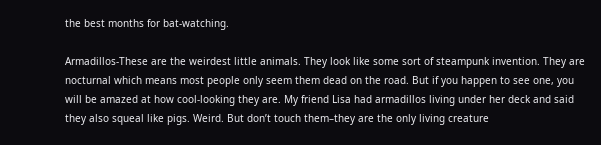the best months for bat-watching.

Armadillos-These are the weirdest little animals. They look like some sort of steampunk invention. They are nocturnal which means most people only seem them dead on the road. But if you happen to see one, you will be amazed at how cool-looking they are. My friend Lisa had armadillos living under her deck and said they also squeal like pigs. Weird. But don’t touch them–they are the only living creature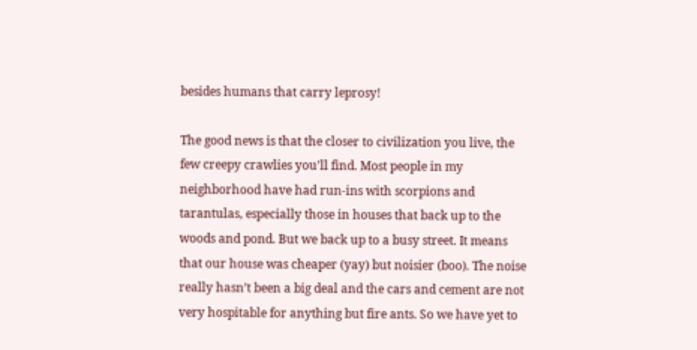besides humans that carry leprosy!

The good news is that the closer to civilization you live, the few creepy crawlies you’ll find. Most people in my neighborhood have had run-ins with scorpions and tarantulas, especially those in houses that back up to the woods and pond. But we back up to a busy street. It means that our house was cheaper (yay) but noisier (boo). The noise really hasn’t been a big deal and the cars and cement are not very hospitable for anything but fire ants. So we have yet to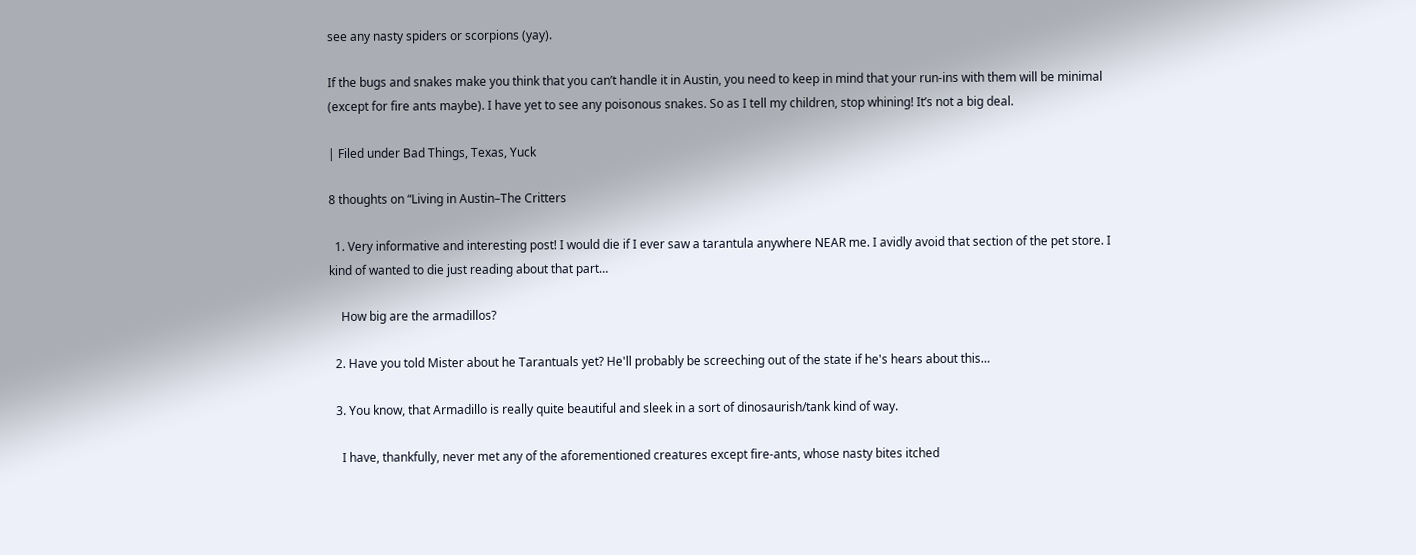see any nasty spiders or scorpions (yay).

If the bugs and snakes make you think that you can’t handle it in Austin, you need to keep in mind that your run-ins with them will be minimal (except for fire ants maybe). I have yet to see any poisonous snakes. So as I tell my children, stop whining! It’s not a big deal.

| Filed under Bad Things, Texas, Yuck

8 thoughts on “Living in Austin–The Critters

  1. Very informative and interesting post! I would die if I ever saw a tarantula anywhere NEAR me. I avidly avoid that section of the pet store. I kind of wanted to die just reading about that part…

    How big are the armadillos?

  2. Have you told Mister about he Tarantuals yet? He'll probably be screeching out of the state if he's hears about this…

  3. You know, that Armadillo is really quite beautiful and sleek in a sort of dinosaurish/tank kind of way.

    I have, thankfully, never met any of the aforementioned creatures except fire-ants, whose nasty bites itched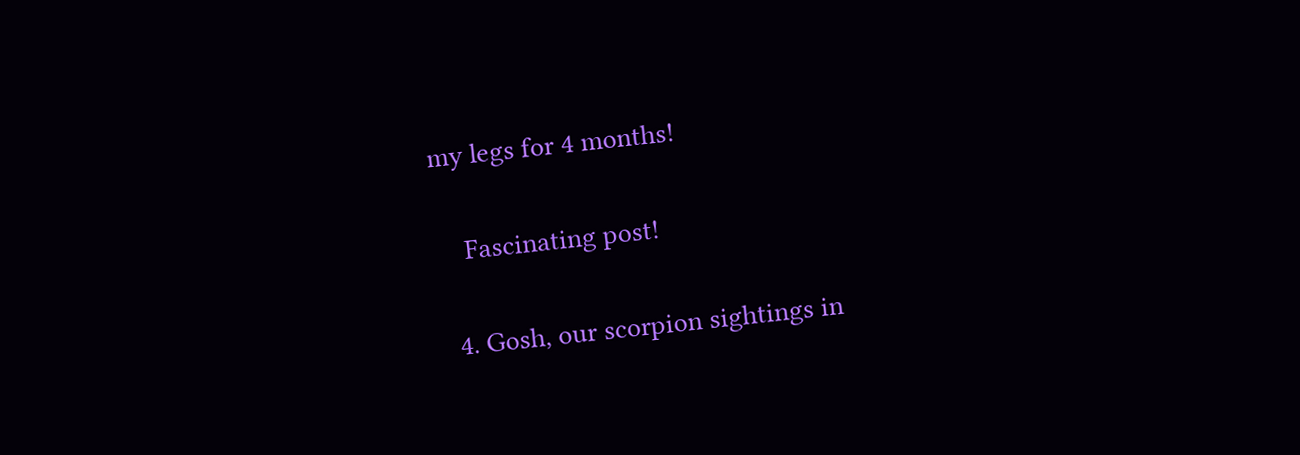my legs for 4 months!

    Fascinating post!

  4. Gosh, our scorpion sightings in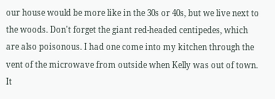our house would be more like in the 30s or 40s, but we live next to the woods. Don't forget the giant red-headed centipedes, which are also poisonous. I had one come into my kitchen through the vent of the microwave from outside when Kelly was out of town. It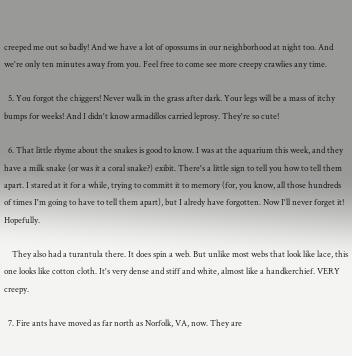creeped me out so badly! And we have a lot of opossums in our neighborhood at night too. And we're only ten minutes away from you. Feel free to come see more creepy crawlies any time.

  5. You forgot the chiggers! Never walk in the grass after dark. Your legs will be a mass of itchy bumps for weeks! And I didn't know armadillos carried leprosy. They're so cute!

  6. That little rbyme about the snakes is good to know. I was at the aquarium this week, and they have a milk snake (or was it a coral snake?) exibit. There's a little sign to tell you how to tell them apart. I stared at it for a while, trying to committ it to memory (for, you know, all those hundreds of times I'm going to have to tell them apart), but I alredy have forgotten. Now I'll never forget it! Hopefully.

    They also had a turantula there. It does spin a web. But unlike most webs that look like lace, this one looks like cotton cloth. It's very dense and stiff and white, almost like a handkerchief. VERY creepy.

  7. Fire ants have moved as far north as Norfolk, VA, now. They are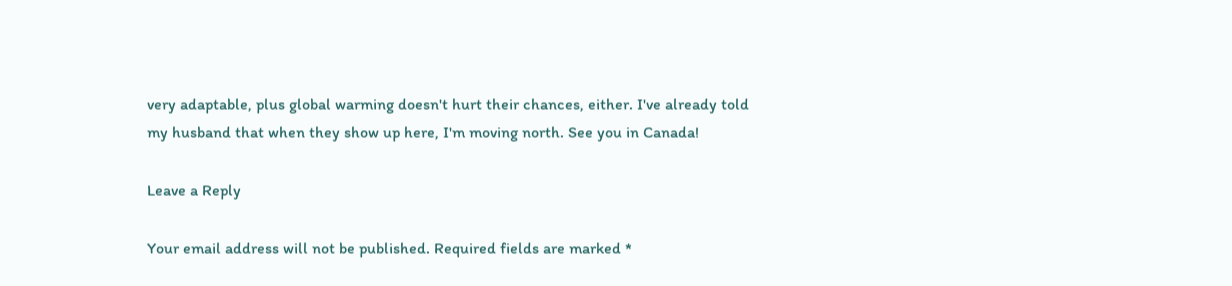very adaptable, plus global warming doesn't hurt their chances, either. I've already told my husband that when they show up here, I'm moving north. See you in Canada!

Leave a Reply

Your email address will not be published. Required fields are marked *